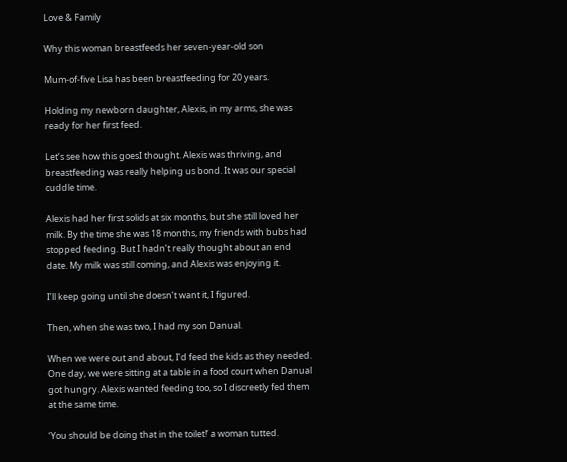Love & Family

Why this woman breastfeeds her seven-year-old son

Mum-of-five Lisa has been breastfeeding for 20 years.

Holding my newborn daughter, Alexis, in my arms, she was ready for her first feed.

Let’s see how this goesI thought. Alexis was thriving, and breastfeeding was really helping us bond. It was our special cuddle time.

Alexis had her first solids at six months, but she still loved her milk. By the time she was 18 months, my friends with bubs had stopped feeding. But I hadn’t really thought about an end date. My milk was still coming, and Alexis was enjoying it.

I’ll keep going until she doesn’t want it, I figured.

Then, when she was two, I had my son Danual.

When we were out and about, I’d feed the kids as they needed. One day, we were sitting at a table in a food court when Danual got hungry. Alexis wanted feeding too, so I discreetly fed them at the same time.

‘You should be doing that in the toilet!’ a woman tutted.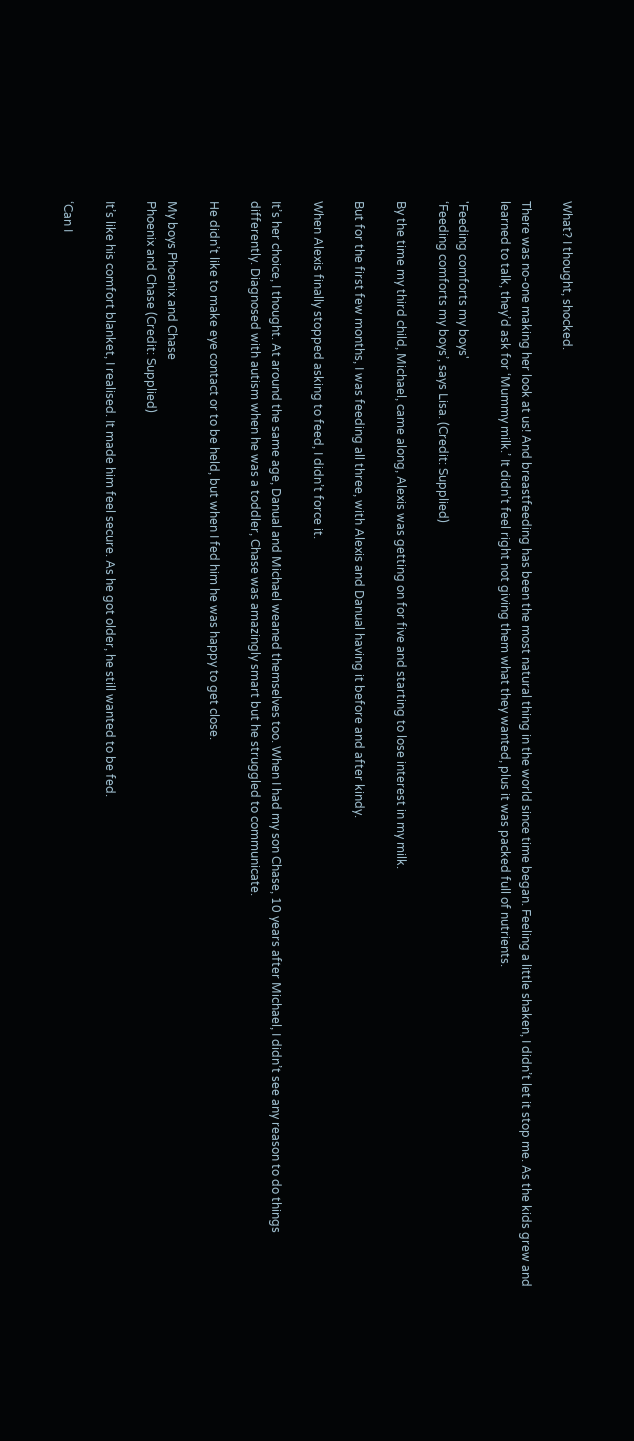What? I thought, shocked.

There was no-one making her look at us! And breastfeeding has been the most natural thing in the world since time began. Feeling a little shaken, I didn’t let it stop me. As the kids grew and learned to talk, they’d ask for ‘Mummy milk.’ It didn’t feel right not giving them what they wanted, plus it was packed full of nutrients.

'Feeding comforts my boys'
‘Feeding comforts my boys’, says Lisa. (Credit: Supplied)

By the time my third child, Michael, came along, Alexis was getting on for five and starting to lose interest in my milk.

But for the first few months, I was feeding all three, with Alexis and Danual having it before and after kindy.

When Alexis finally stopped asking to feed, I didn’t force it.

It’s her choice, I thought. At around the same age, Danual and Michael weaned themselves too. When I had my son Chase, 10 years after Michael, I didn’t see any reason to do things differently. Diagnosed with autism when he was a toddler, Chase was amazingly smart but he struggled to communicate.

He didn’t like to make eye contact or to be held, but when I fed him he was happy to get close.

My boys Phoenix and Chase
Phoenix and Chase (Credit: Supplied)

It’s like his comfort blanket, I realised. It made him feel secure. As he got older, he still wanted to be fed.

‘Can I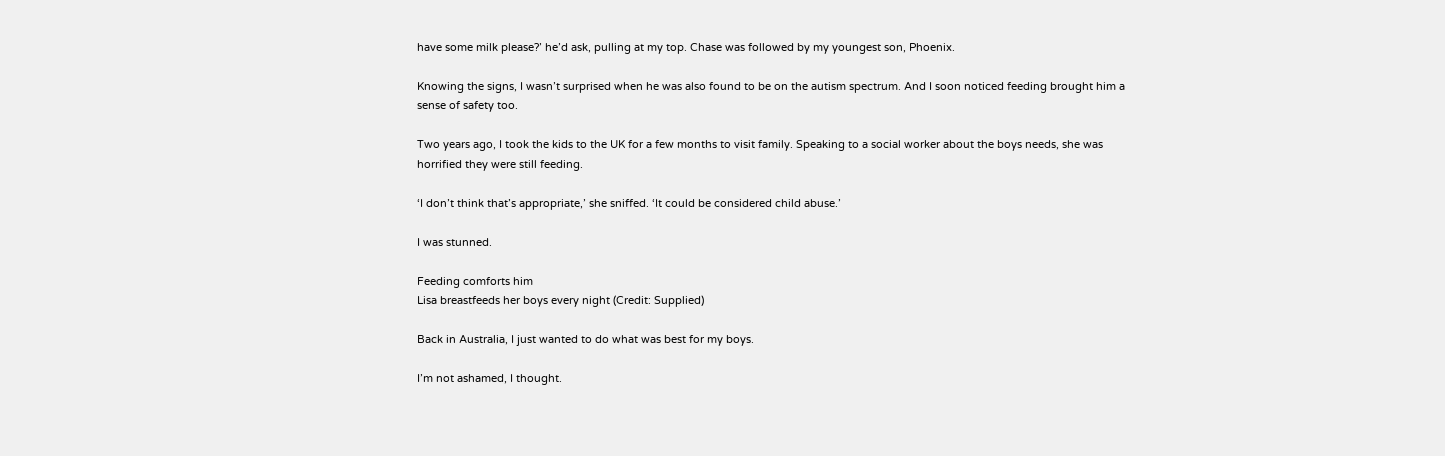have some milk please?’ he’d ask, pulling at my top. Chase was followed by my youngest son, Phoenix.

Knowing the signs, I wasn’t surprised when he was also found to be on the autism spectrum. And I soon noticed feeding brought him a sense of safety too.

Two years ago, I took the kids to the UK for a few months to visit family. Speaking to a social worker about the boys needs, she was horrified they were still feeding.

‘I don’t think that’s appropriate,’ she sniffed. ‘It could be considered child abuse.’

I was stunned.

Feeding comforts him
Lisa breastfeeds her boys every night (Credit: Supplied)

Back in Australia, I just wanted to do what was best for my boys.

I’m not ashamed, I thought.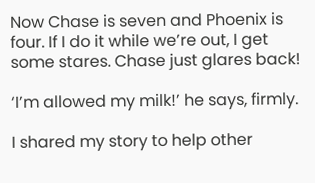Now Chase is seven and Phoenix is four. If I do it while we’re out, I get some stares. Chase just glares back!

‘I’m allowed my milk!’ he says, firmly.

I shared my story to help other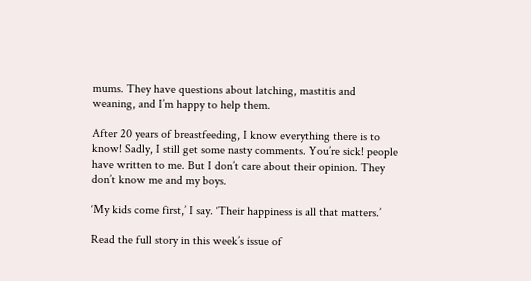mums. They have questions about latching, mastitis and weaning, and I’m happy to help them.

After 20 years of breastfeeding, I know everything there is to know! Sadly, I still get some nasty comments. You’re sick! people have written to me. But I don’t care about their opinion. They don’t know me and my boys.

‘My kids come first,’ I say. ‘Their happiness is all that matters.’

Read the full story in this week’s issue of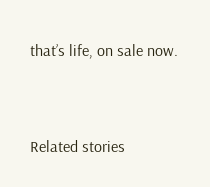that’s life, on sale now.


Related stories